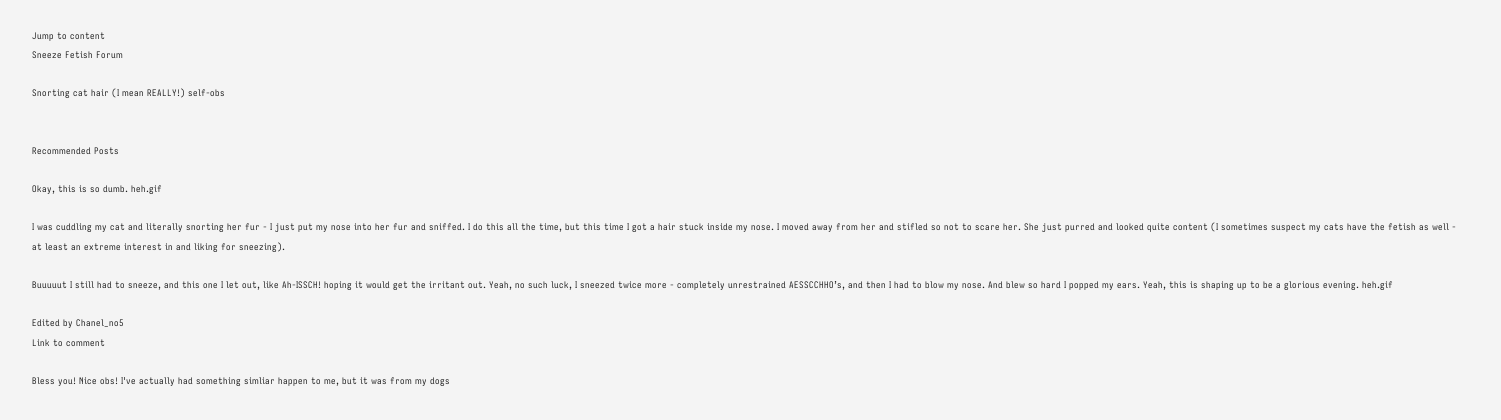Jump to content
Sneeze Fetish Forum

Snorting cat hair (I mean REALLY!) self-obs


Recommended Posts

Okay, this is so dumb. heh.gif

I was cuddling my cat and literally snorting her fur - I just put my nose into her fur and sniffed. I do this all the time, but this time I got a hair stuck inside my nose. I moved away from her and stifled so not to scare her. She just purred and looked quite content (I sometimes suspect my cats have the fetish as well - at least an extreme interest in and liking for sneezing).

Buuuuut I still had to sneeze, and this one I let out, like Ah-ISSCH! hoping it would get the irritant out. Yeah, no such luck, I sneezed twice more - completely unrestrained AESSCCHHO’s, and then I had to blow my nose. And blew so hard I popped my ears. Yeah, this is shaping up to be a glorious evening. heh.gif

Edited by Chanel_no5
Link to comment

Bless you! Nice obs! I've actually had something simliar happen to me, but it was from my dogs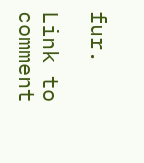fur.

Link to comment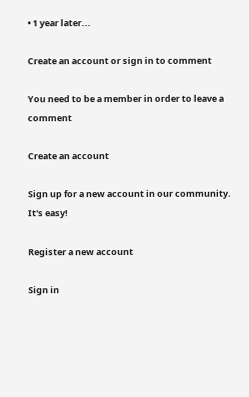• 1 year later...

Create an account or sign in to comment

You need to be a member in order to leave a comment

Create an account

Sign up for a new account in our community. It's easy!

Register a new account

Sign in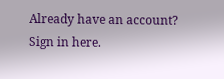Already have an account? Sign in here.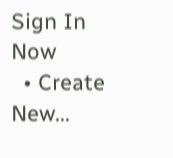Sign In Now
  • Create New...